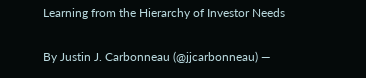Learning from the Hierarchy of Investor Needs

By Justin J. Carbonneau (@jjcarbonneau) —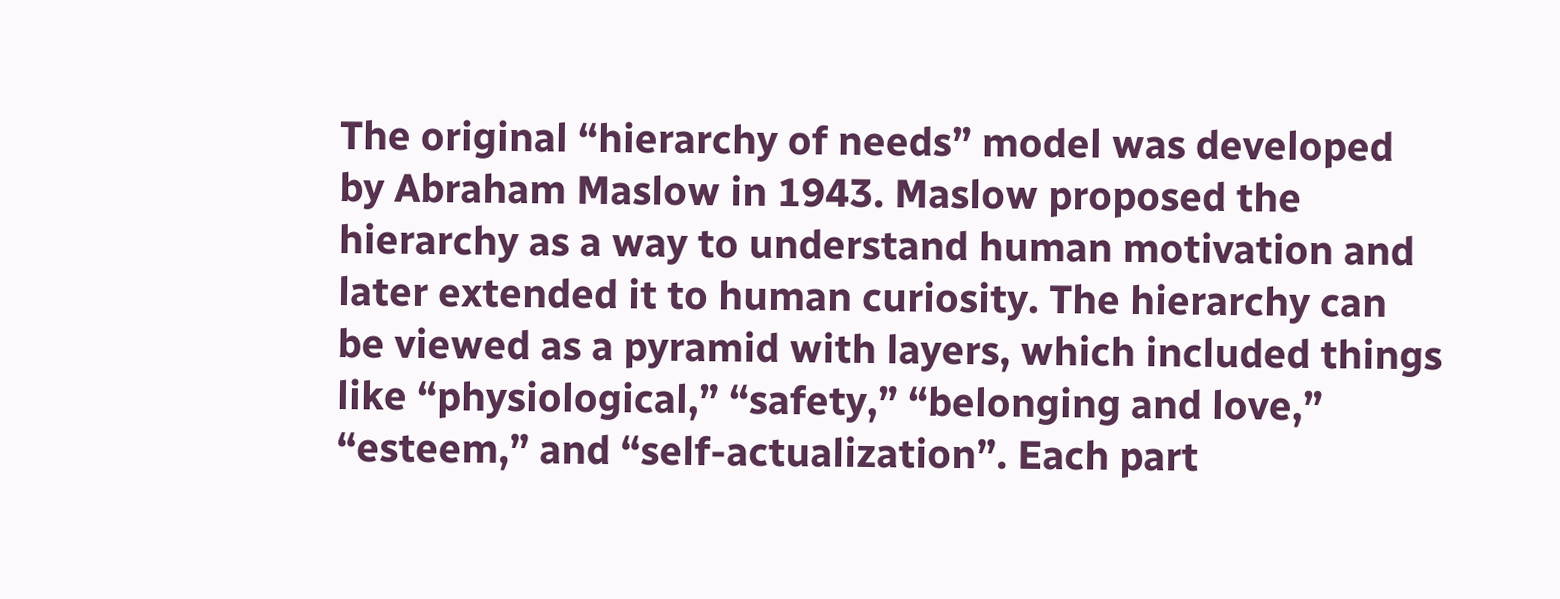The original “hierarchy of needs” model was developed by Abraham Maslow in 1943. Maslow proposed the hierarchy as a way to understand human motivation and later extended it to human curiosity. The hierarchy can be viewed as a pyramid with layers, which included things like “physiological,” “safety,” “belonging and love,” “esteem,” and “self-actualization”. Each part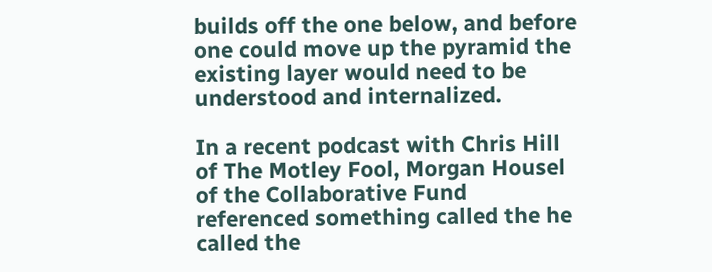builds off the one below, and before one could move up the pyramid the existing layer would need to be understood and internalized.

In a recent podcast with Chris Hill of The Motley Fool, Morgan Housel of the Collaborative Fund referenced something called the he called the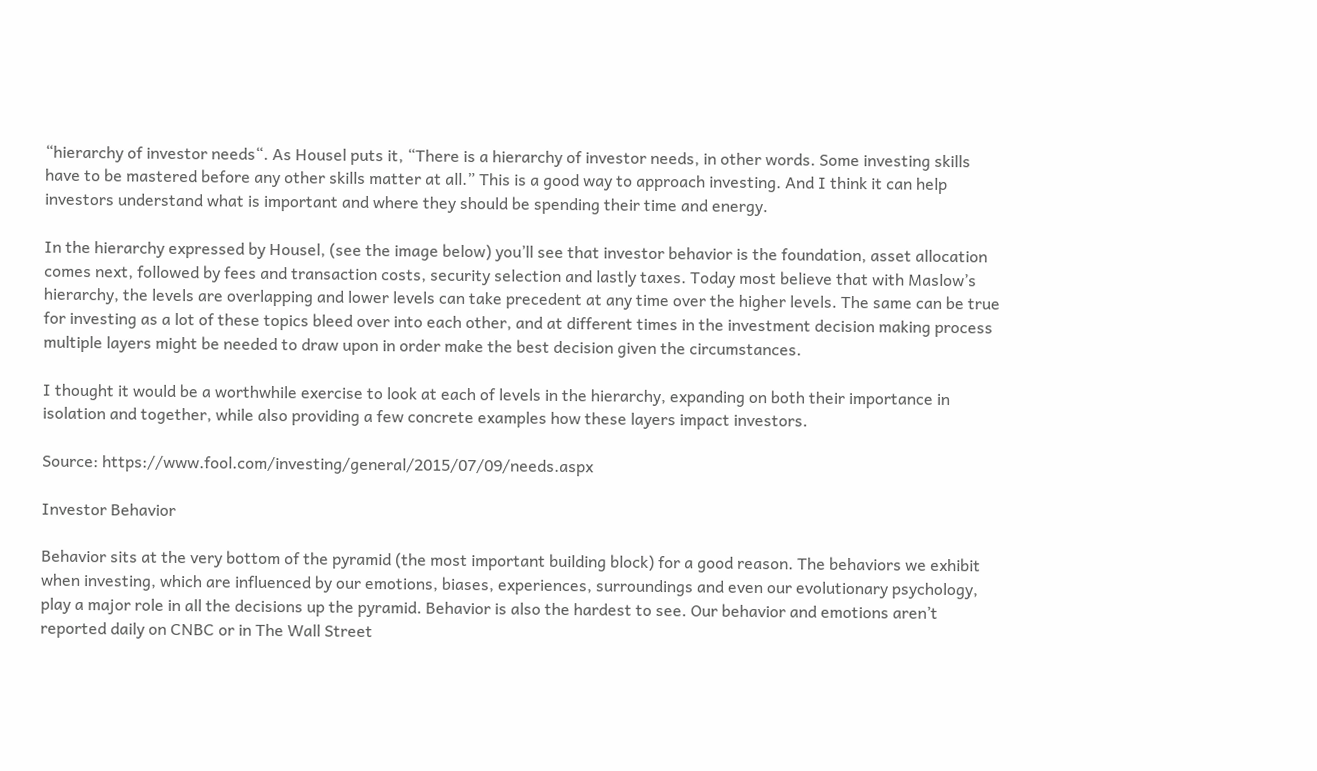“hierarchy of investor needs“. As Housel puts it, “There is a hierarchy of investor needs, in other words. Some investing skills have to be mastered before any other skills matter at all.” This is a good way to approach investing. And I think it can help investors understand what is important and where they should be spending their time and energy.

In the hierarchy expressed by Housel, (see the image below) you’ll see that investor behavior is the foundation, asset allocation comes next, followed by fees and transaction costs, security selection and lastly taxes. Today most believe that with Maslow’s hierarchy, the levels are overlapping and lower levels can take precedent at any time over the higher levels. The same can be true for investing as a lot of these topics bleed over into each other, and at different times in the investment decision making process multiple layers might be needed to draw upon in order make the best decision given the circumstances.

I thought it would be a worthwhile exercise to look at each of levels in the hierarchy, expanding on both their importance in isolation and together, while also providing a few concrete examples how these layers impact investors.

Source: https://www.fool.com/investing/general/2015/07/09/needs.aspx

Investor Behavior

Behavior sits at the very bottom of the pyramid (the most important building block) for a good reason. The behaviors we exhibit when investing, which are influenced by our emotions, biases, experiences, surroundings and even our evolutionary psychology, play a major role in all the decisions up the pyramid. Behavior is also the hardest to see. Our behavior and emotions aren’t reported daily on CNBC or in The Wall Street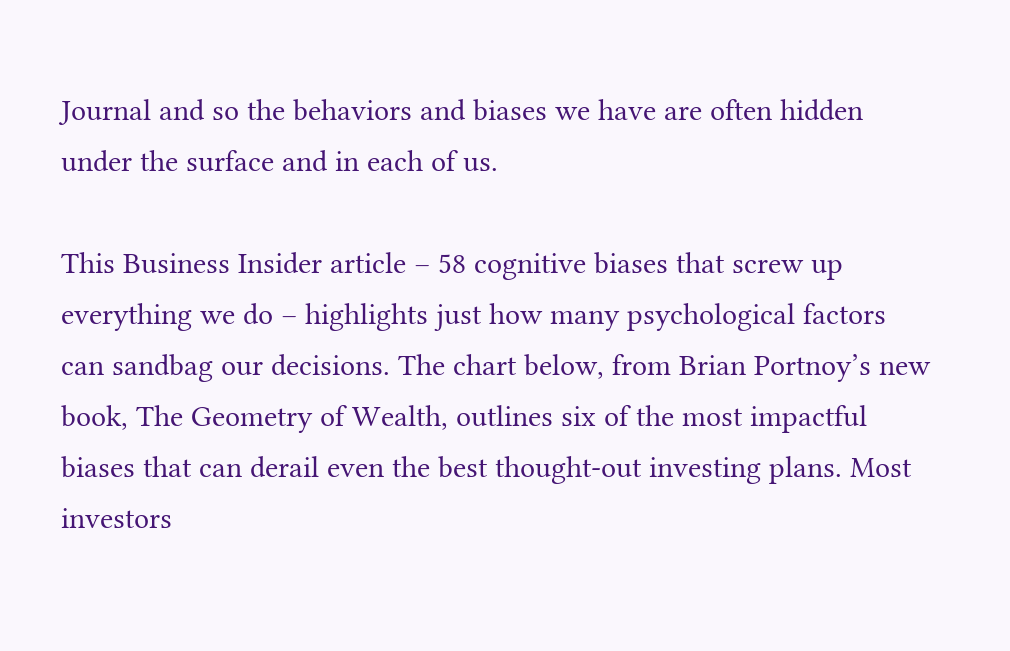Journal and so the behaviors and biases we have are often hidden under the surface and in each of us.

This Business Insider article – 58 cognitive biases that screw up everything we do – highlights just how many psychological factors can sandbag our decisions. The chart below, from Brian Portnoy’s new book, The Geometry of Wealth, outlines six of the most impactful biases that can derail even the best thought-out investing plans. Most investors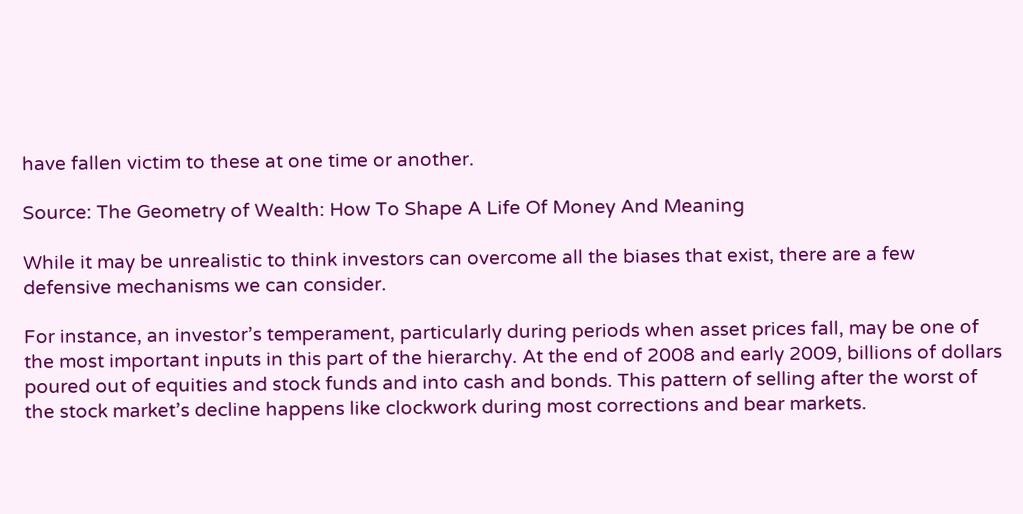have fallen victim to these at one time or another.

Source: The Geometry of Wealth: How To Shape A Life Of Money And Meaning

While it may be unrealistic to think investors can overcome all the biases that exist, there are a few defensive mechanisms we can consider.

For instance, an investor’s temperament, particularly during periods when asset prices fall, may be one of the most important inputs in this part of the hierarchy. At the end of 2008 and early 2009, billions of dollars poured out of equities and stock funds and into cash and bonds. This pattern of selling after the worst of the stock market’s decline happens like clockwork during most corrections and bear markets.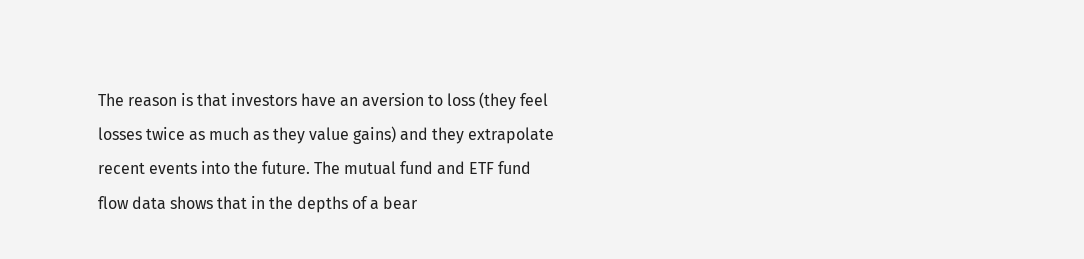The reason is that investors have an aversion to loss (they feel losses twice as much as they value gains) and they extrapolate recent events into the future. The mutual fund and ETF fund flow data shows that in the depths of a bear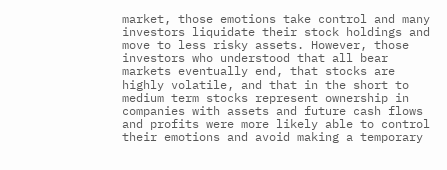market, those emotions take control and many investors liquidate their stock holdings and move to less risky assets. However, those investors who understood that all bear markets eventually end, that stocks are highly volatile, and that in the short to medium term stocks represent ownership in companies with assets and future cash flows and profits were more likely able to control their emotions and avoid making a temporary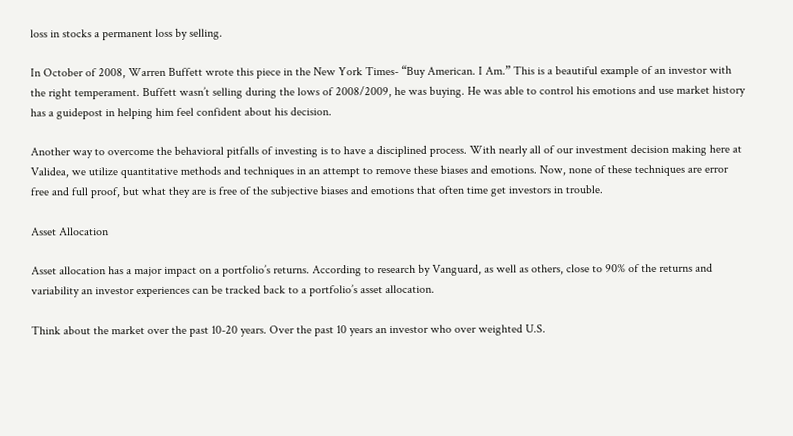loss in stocks a permanent loss by selling.

In October of 2008, Warren Buffett wrote this piece in the New York Times- “Buy American. I Am.” This is a beautiful example of an investor with the right temperament. Buffett wasn’t selling during the lows of 2008/2009, he was buying. He was able to control his emotions and use market history has a guidepost in helping him feel confident about his decision.

Another way to overcome the behavioral pitfalls of investing is to have a disciplined process. With nearly all of our investment decision making here at Validea, we utilize quantitative methods and techniques in an attempt to remove these biases and emotions. Now, none of these techniques are error free and full proof, but what they are is free of the subjective biases and emotions that often time get investors in trouble.

Asset Allocation

Asset allocation has a major impact on a portfolio’s returns. According to research by Vanguard, as well as others, close to 90% of the returns and variability an investor experiences can be tracked back to a portfolio’s asset allocation.

Think about the market over the past 10-20 years. Over the past 10 years an investor who over weighted U.S.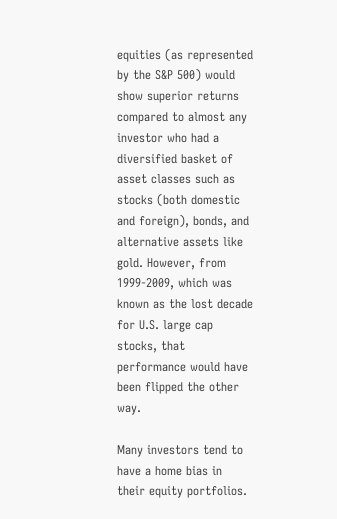equities (as represented by the S&P 500) would show superior returns compared to almost any investor who had a diversified basket of asset classes such as stocks (both domestic and foreign), bonds, and alternative assets like gold. However, from 1999-2009, which was known as the lost decade for U.S. large cap stocks, that performance would have been flipped the other way.

Many investors tend to have a home bias in their equity portfolios.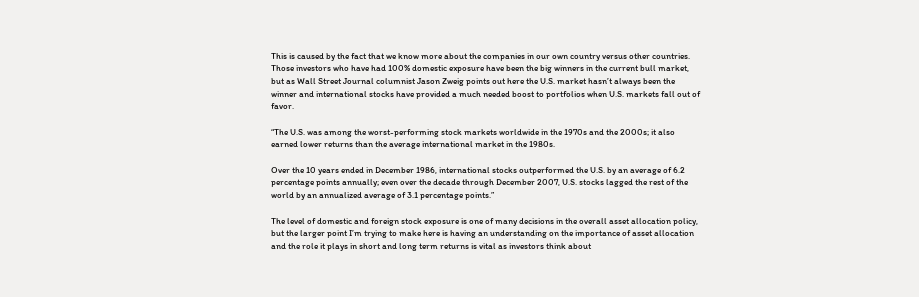This is caused by the fact that we know more about the companies in our own country versus other countries. Those investors who have had 100% domestic exposure have been the big winners in the current bull market, but as Wall Street Journal columnist Jason Zweig points out here the U.S. market hasn’t always been the winner and international stocks have provided a much needed boost to portfolios when U.S. markets fall out of favor.

“The U.S. was among the worst-performing stock markets worldwide in the 1970s and the 2000s; it also earned lower returns than the average international market in the 1980s.

Over the 10 years ended in December 1986, international stocks outperformed the U.S. by an average of 6.2 percentage points annually; even over the decade through December 2007, U.S. stocks lagged the rest of the world by an annualized average of 3.1 percentage points.”

The level of domestic and foreign stock exposure is one of many decisions in the overall asset allocation policy, but the larger point I’m trying to make here is having an understanding on the importance of asset allocation and the role it plays in short and long term returns is vital as investors think about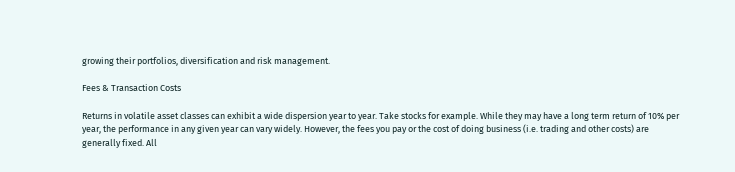growing their portfolios, diversification and risk management.

Fees & Transaction Costs

Returns in volatile asset classes can exhibit a wide dispersion year to year. Take stocks for example. While they may have a long term return of 10% per year, the performance in any given year can vary widely. However, the fees you pay or the cost of doing business (i.e. trading and other costs) are generally fixed. All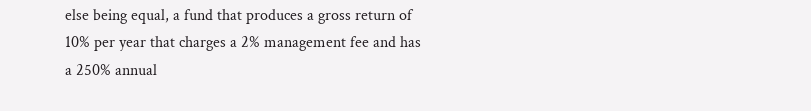else being equal, a fund that produces a gross return of 10% per year that charges a 2% management fee and has a 250% annual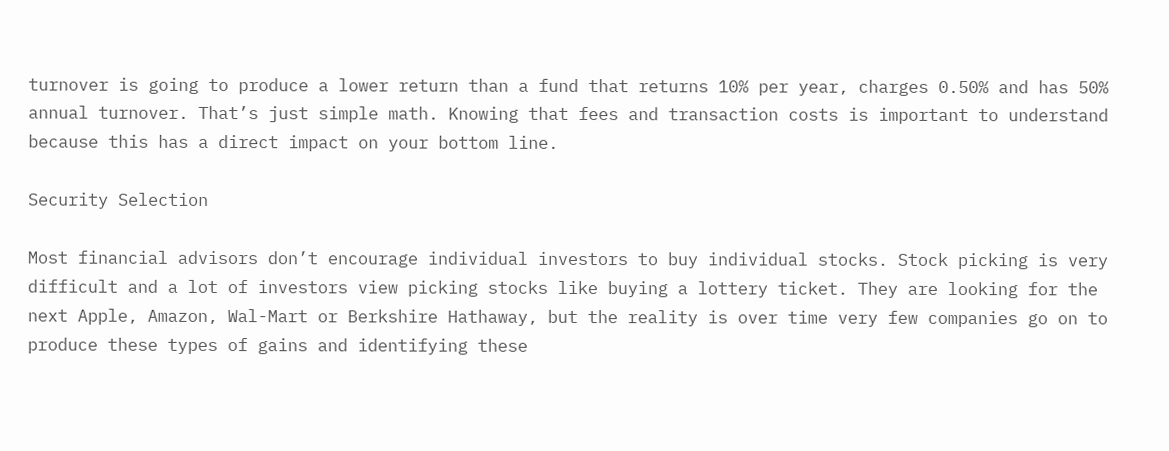turnover is going to produce a lower return than a fund that returns 10% per year, charges 0.50% and has 50% annual turnover. That’s just simple math. Knowing that fees and transaction costs is important to understand because this has a direct impact on your bottom line.

Security Selection

Most financial advisors don’t encourage individual investors to buy individual stocks. Stock picking is very difficult and a lot of investors view picking stocks like buying a lottery ticket. They are looking for the next Apple, Amazon, Wal-Mart or Berkshire Hathaway, but the reality is over time very few companies go on to produce these types of gains and identifying these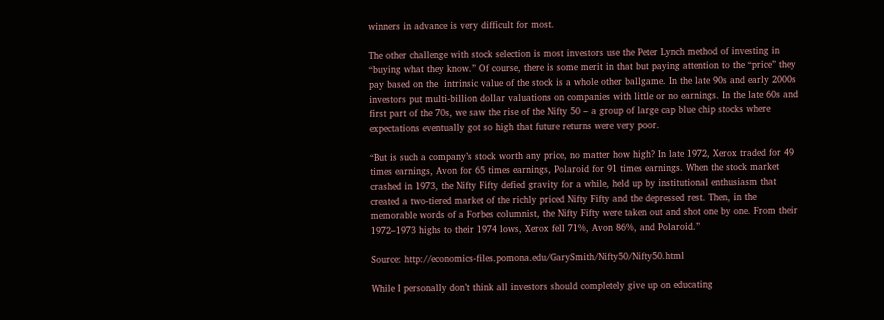winners in advance is very difficult for most.

The other challenge with stock selection is most investors use the Peter Lynch method of investing in “buying what they know.” Of course, there is some merit in that but paying attention to the “price” they pay based on the  intrinsic value of the stock is a whole other ballgame. In the late 90s and early 2000s investors put multi-billion dollar valuations on companies with little or no earnings. In the late 60s and first part of the 70s, we saw the rise of the Nifty 50 – a group of large cap blue chip stocks where expectations eventually got so high that future returns were very poor.

“But is such a company’s stock worth any price, no matter how high? In late 1972, Xerox traded for 49 times earnings, Avon for 65 times earnings, Polaroid for 91 times earnings. When the stock market crashed in 1973, the Nifty Fifty defied gravity for a while, held up by institutional enthusiasm that created a two-tiered market of the richly priced Nifty Fifty and the depressed rest. Then, in the memorable words of a Forbes columnist, the Nifty Fifty were taken out and shot one by one. From their 1972–1973 highs to their 1974 lows, Xerox fell 71%, Avon 86%, and Polaroid.”

Source: http://economics-files.pomona.edu/GarySmith/Nifty50/Nifty50.html

While I personally don’t think all investors should completely give up on educating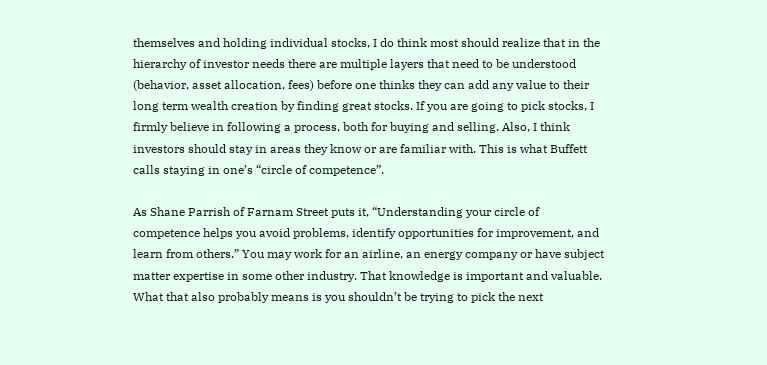themselves and holding individual stocks, I do think most should realize that in the hierarchy of investor needs there are multiple layers that need to be understood (behavior, asset allocation, fees) before one thinks they can add any value to their long term wealth creation by finding great stocks. If you are going to pick stocks, I firmly believe in following a process, both for buying and selling. Also, I think investors should stay in areas they know or are familiar with. This is what Buffett calls staying in one’s “circle of competence”.

As Shane Parrish of Farnam Street puts it, “Understanding your circle of competence helps you avoid problems, identify opportunities for improvement, and learn from others.” You may work for an airline, an energy company or have subject matter expertise in some other industry. That knowledge is important and valuable. What that also probably means is you shouldn’t be trying to pick the next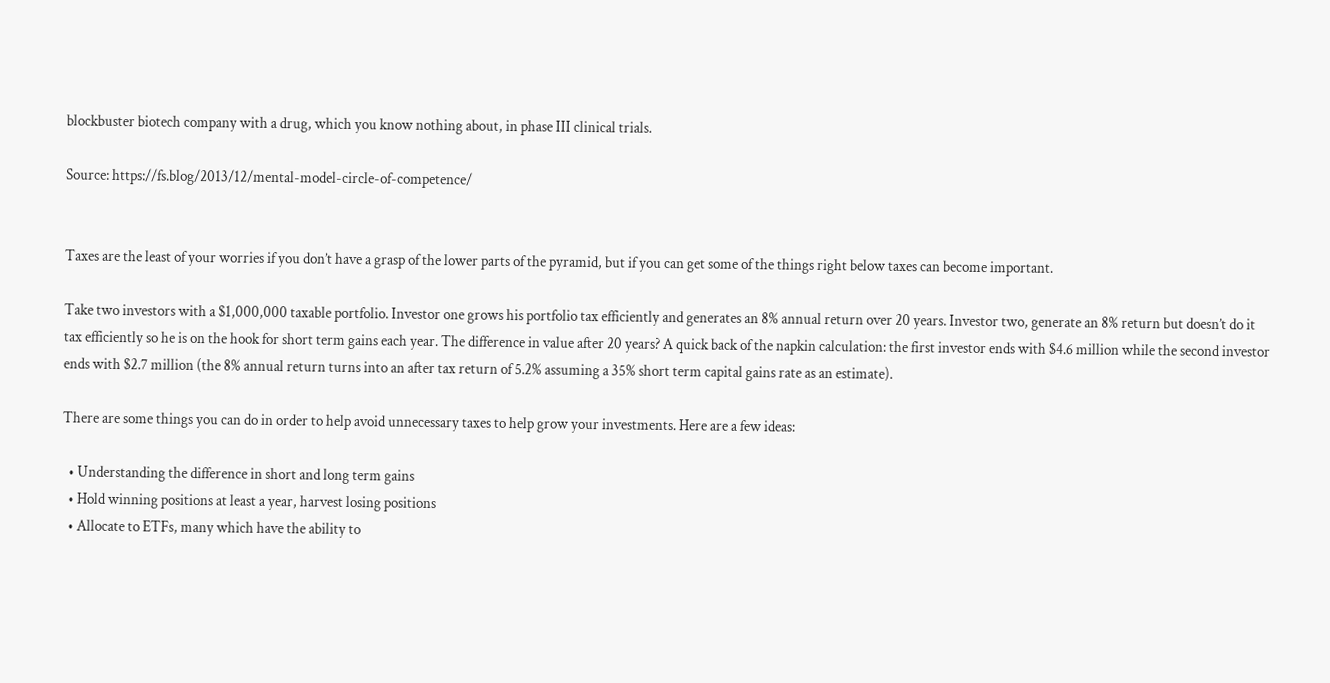blockbuster biotech company with a drug, which you know nothing about, in phase III clinical trials.

Source: https://fs.blog/2013/12/mental-model-circle-of-competence/


Taxes are the least of your worries if you don’t have a grasp of the lower parts of the pyramid, but if you can get some of the things right below taxes can become important.

Take two investors with a $1,000,000 taxable portfolio. Investor one grows his portfolio tax efficiently and generates an 8% annual return over 20 years. Investor two, generate an 8% return but doesn’t do it tax efficiently so he is on the hook for short term gains each year. The difference in value after 20 years? A quick back of the napkin calculation: the first investor ends with $4.6 million while the second investor ends with $2.7 million (the 8% annual return turns into an after tax return of 5.2% assuming a 35% short term capital gains rate as an estimate).

There are some things you can do in order to help avoid unnecessary taxes to help grow your investments. Here are a few ideas:

  • Understanding the difference in short and long term gains
  • Hold winning positions at least a year, harvest losing positions
  • Allocate to ETFs, many which have the ability to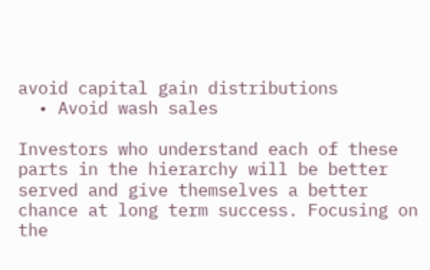avoid capital gain distributions
  • Avoid wash sales

Investors who understand each of these parts in the hierarchy will be better served and give themselves a better chance at long term success. Focusing on the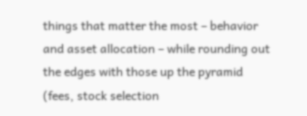things that matter the most – behavior and asset allocation – while rounding out the edges with those up the pyramid (fees, stock selection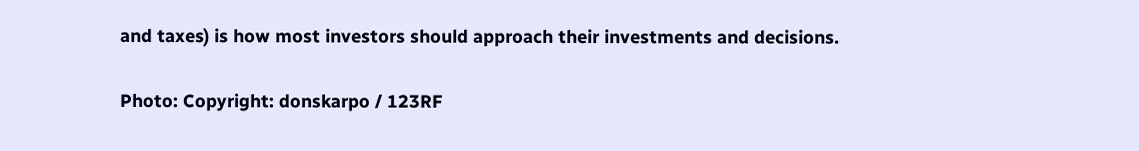and taxes) is how most investors should approach their investments and decisions.

Photo: Copyright: donskarpo / 123RF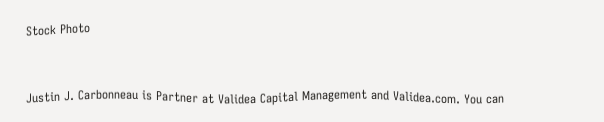Stock Photo


Justin J. Carbonneau is Partner at Validea Capital Management and Validea.com. You can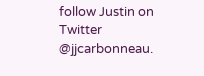follow Justin on Twitter @jjcarbonneau.